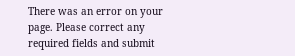There was an error on your page. Please correct any required fields and submit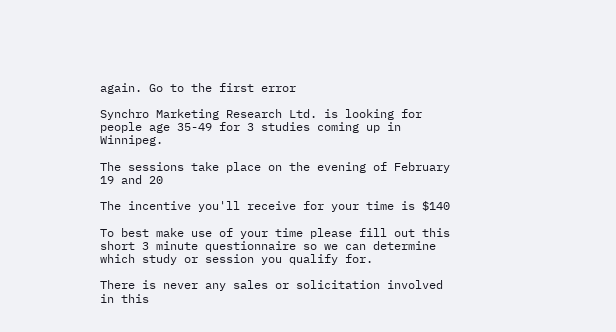again. Go to the first error

Synchro Marketing Research Ltd. is looking for people age 35-49 for 3 studies coming up in Winnipeg.

The sessions take place on the evening of February 19 and 20

The incentive you'll receive for your time is $140

To best make use of your time please fill out this short 3 minute questionnaire so we can determine which study or session you qualify for.

There is never any sales or solicitation involved in this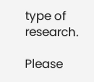type of research.

Please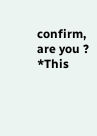confirm, are you ? *This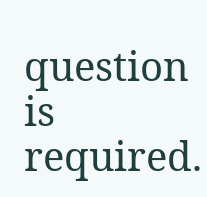question is required.